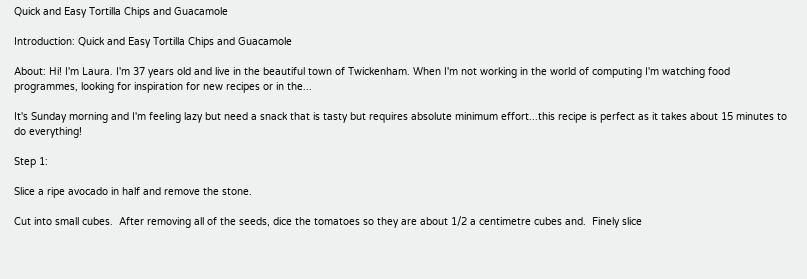Quick and Easy Tortilla Chips and Guacamole

Introduction: Quick and Easy Tortilla Chips and Guacamole

About: Hi! I'm Laura. I'm 37 years old and live in the beautiful town of Twickenham. When I'm not working in the world of computing I'm watching food programmes, looking for inspiration for new recipes or in the...

It's Sunday morning and I'm feeling lazy but need a snack that is tasty but requires absolute minimum effort...this recipe is perfect as it takes about 15 minutes to do everything!

Step 1:

Slice a ripe avocado in half and remove the stone.

Cut into small cubes.  After removing all of the seeds, dice the tomatoes so they are about 1/2 a centimetre cubes and.  Finely slice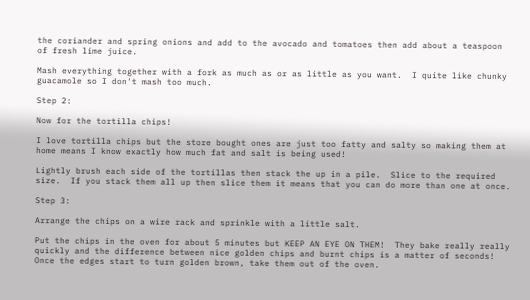the coriander and spring onions and add to the avocado and tomatoes then add about a teaspoon of fresh lime juice.

Mash everything together with a fork as much as or as little as you want.  I quite like chunky guacamole so I don't mash too much.

Step 2:

Now for the tortilla chips!

I love tortilla chips but the store bought ones are just too fatty and salty so making them at home means I know exactly how much fat and salt is being used!

Lightly brush each side of the tortillas then stack the up in a pile.  Slice to the required size.  If you stack them all up then slice them it means that you can do more than one at once.

Step 3:

Arrange the chips on a wire rack and sprinkle with a little salt.

Put the chips in the oven for about 5 minutes but KEEP AN EYE ON THEM!  They bake really really quickly and the difference between nice golden chips and burnt chips is a matter of seconds!  Once the edges start to turn golden brown, take them out of the oven.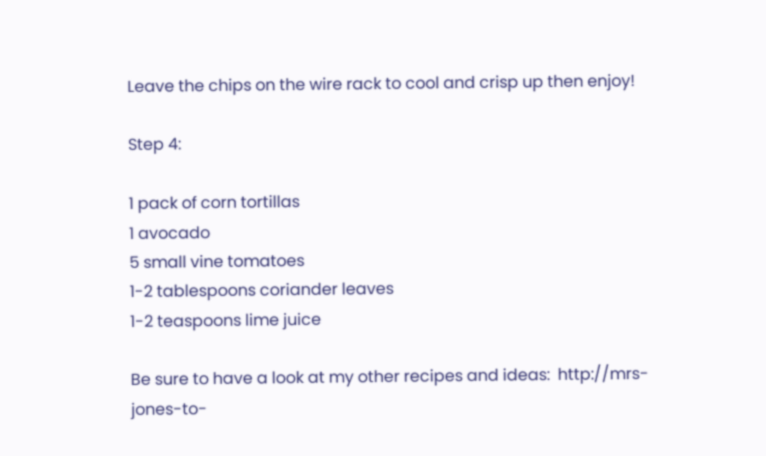Leave the chips on the wire rack to cool and crisp up then enjoy!

Step 4:

1 pack of corn tortillas
1 avocado
5 small vine tomatoes
1-2 tablespoons coriander leaves
1-2 teaspoons lime juice

Be sure to have a look at my other recipes and ideas:  http://mrs-jones-to-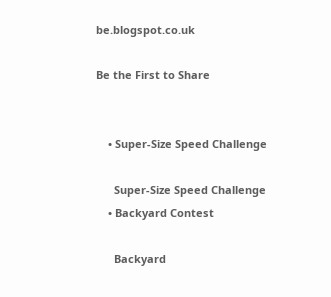be.blogspot.co.uk

Be the First to Share


    • Super-Size Speed Challenge

      Super-Size Speed Challenge
    • Backyard Contest

      Backyard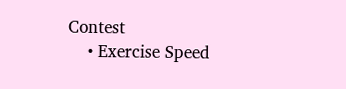Contest
    • Exercise Speed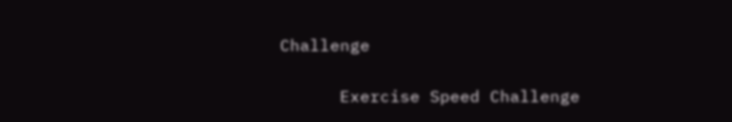Challenge

      Exercise Speed Challenge